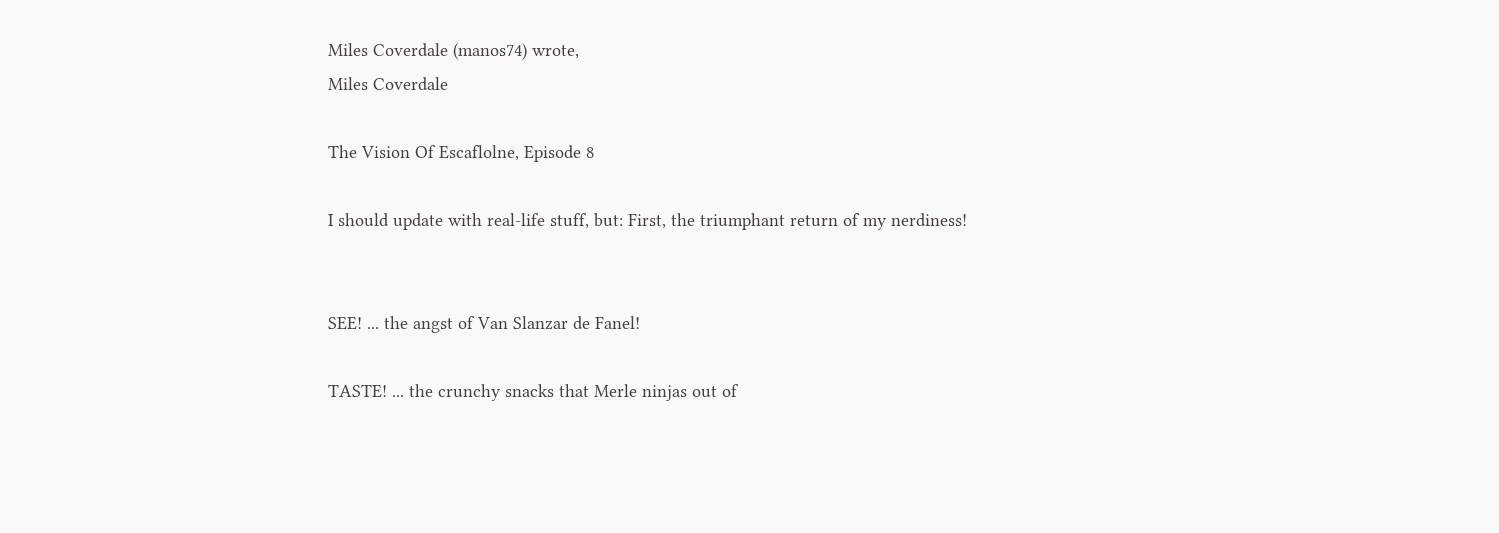Miles Coverdale (manos74) wrote,
Miles Coverdale

The Vision Of Escaflolne, Episode 8

I should update with real-life stuff, but: First, the triumphant return of my nerdiness!


SEE! ... the angst of Van Slanzar de Fanel!

TASTE! ... the crunchy snacks that Merle ninjas out of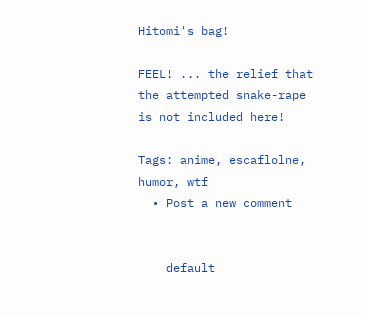Hitomi's bag!

FEEL! ... the relief that the attempted snake-rape is not included here!

Tags: anime, escaflolne, humor, wtf
  • Post a new comment


    default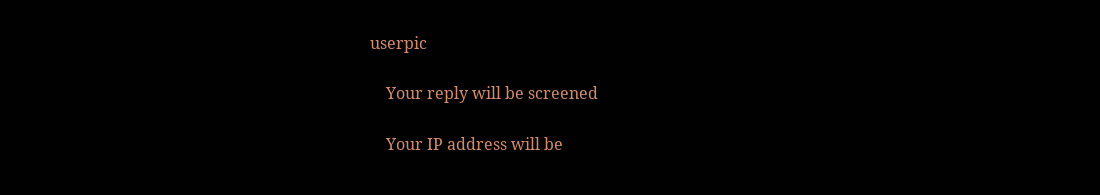userpic

    Your reply will be screened

    Your IP address will be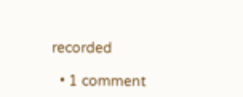recorded

  • 1 comment